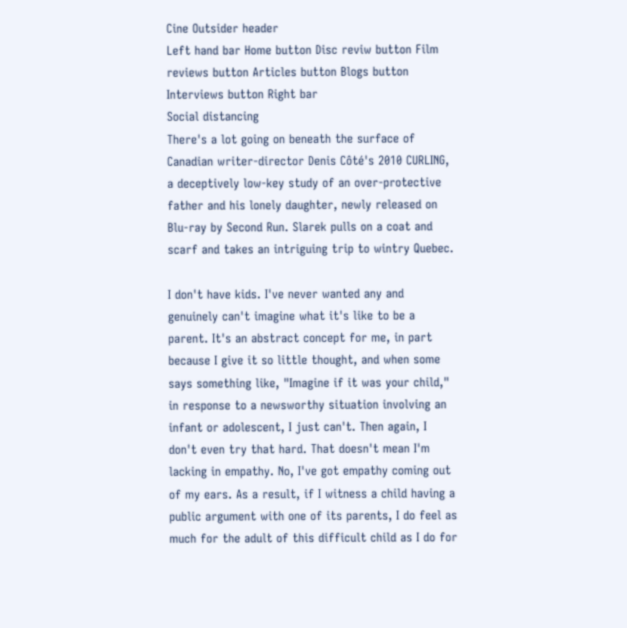Cine Outsider header
Left hand bar Home button Disc reviw button Film reviews button Articles button Blogs button Interviews button Right bar
Social distancing
There's a lot going on beneath the surface of Canadian writer-director Denis Côté's 2010 CURLING, a deceptively low-key study of an over-protective father and his lonely daughter, newly released on Blu-ray by Second Run. Slarek pulls on a coat and scarf and takes an intriguing trip to wintry Quebec.

I don't have kids. I've never wanted any and genuinely can't imagine what it's like to be a parent. It's an abstract concept for me, in part because I give it so little thought, and when some says something like, "Imagine if it was your child," in response to a newsworthy situation involving an infant or adolescent, I just can't. Then again, I don't even try that hard. That doesn't mean I'm lacking in empathy. No, I've got empathy coming out of my ears. As a result, if I witness a child having a public argument with one of its parents, I do feel as much for the adult of this difficult child as I do for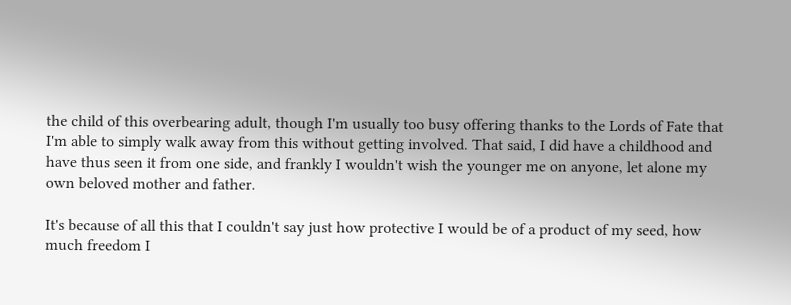the child of this overbearing adult, though I'm usually too busy offering thanks to the Lords of Fate that I'm able to simply walk away from this without getting involved. That said, I did have a childhood and have thus seen it from one side, and frankly I wouldn't wish the younger me on anyone, let alone my own beloved mother and father.

It's because of all this that I couldn't say just how protective I would be of a product of my seed, how much freedom I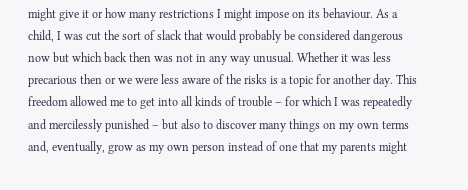might give it or how many restrictions I might impose on its behaviour. As a child, I was cut the sort of slack that would probably be considered dangerous now but which back then was not in any way unusual. Whether it was less precarious then or we were less aware of the risks is a topic for another day. This freedom allowed me to get into all kinds of trouble – for which I was repeatedly and mercilessly punished – but also to discover many things on my own terms and, eventually, grow as my own person instead of one that my parents might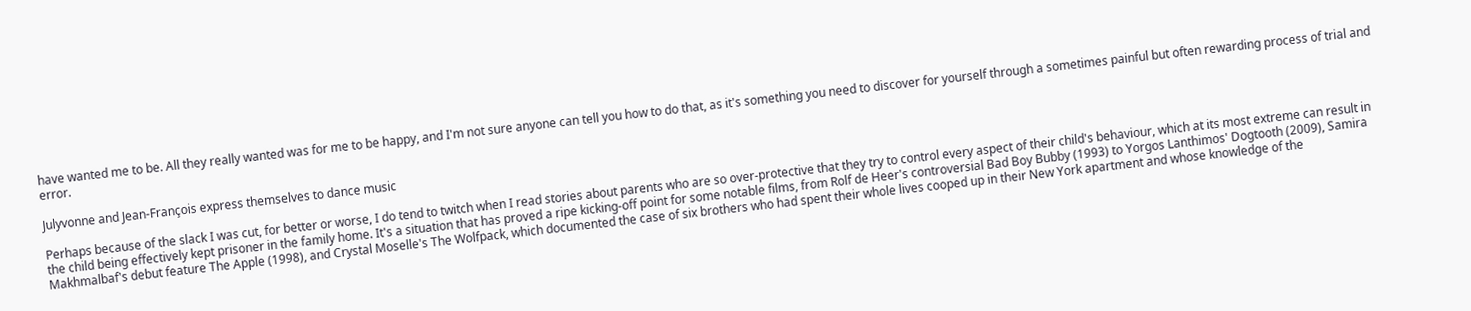have wanted me to be. All they really wanted was for me to be happy, and I'm not sure anyone can tell you how to do that, as it's something you need to discover for yourself through a sometimes painful but often rewarding process of trial and error.

Julyvonne and Jean-François express themselves to dance music

Perhaps because of the slack I was cut, for better or worse, I do tend to twitch when I read stories about parents who are so over-protective that they try to control every aspect of their child's behaviour, which at its most extreme can result in the child being effectively kept prisoner in the family home. It's a situation that has proved a ripe kicking-off point for some notable films, from Rolf de Heer's controversial Bad Boy Bubby (1993) to Yorgos Lanthimos' Dogtooth (2009), Samira Makhmalbaf's debut feature The Apple (1998), and Crystal Moselle's The Wolfpack, which documented the case of six brothers who had spent their whole lives cooped up in their New York apartment and whose knowledge of the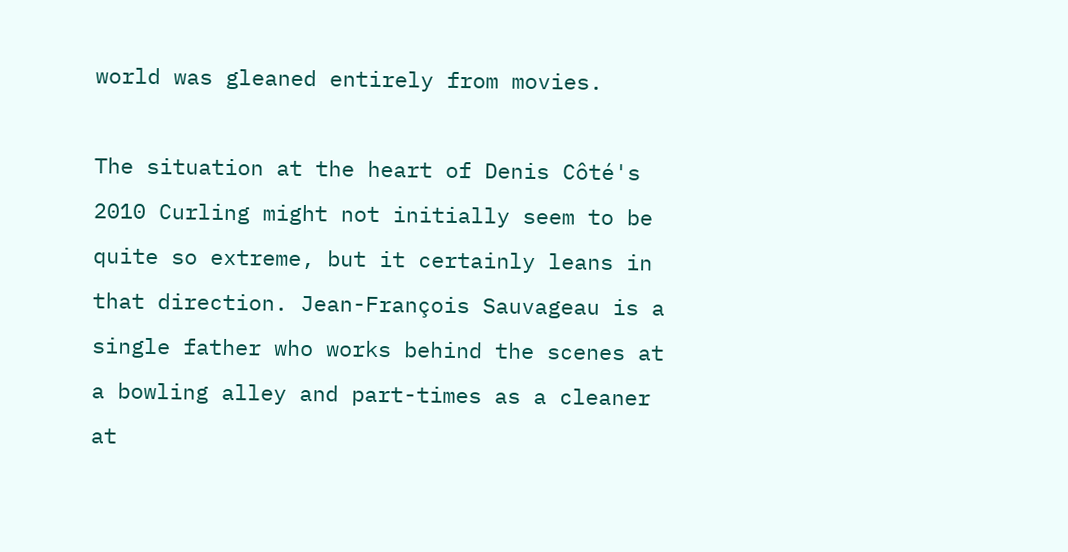world was gleaned entirely from movies.

The situation at the heart of Denis Côté's 2010 Curling might not initially seem to be quite so extreme, but it certainly leans in that direction. Jean-François Sauvageau is a single father who works behind the scenes at a bowling alley and part-times as a cleaner at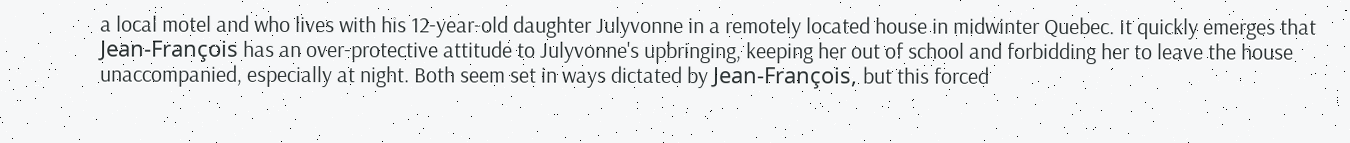a local motel and who lives with his 12-year-old daughter Julyvonne in a remotely located house in midwinter Quebec. It quickly emerges that Jean-François has an over-protective attitude to Julyvonne's upbringing, keeping her out of school and forbidding her to leave the house unaccompanied, especially at night. Both seem set in ways dictated by Jean-François, but this forced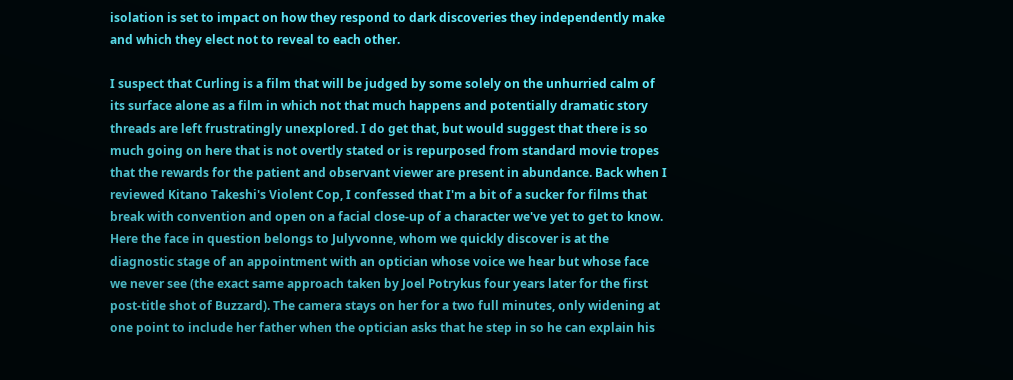isolation is set to impact on how they respond to dark discoveries they independently make and which they elect not to reveal to each other.

I suspect that Curling is a film that will be judged by some solely on the unhurried calm of its surface alone as a film in which not that much happens and potentially dramatic story threads are left frustratingly unexplored. I do get that, but would suggest that there is so much going on here that is not overtly stated or is repurposed from standard movie tropes that the rewards for the patient and observant viewer are present in abundance. Back when I reviewed Kitano Takeshi's Violent Cop, I confessed that I'm a bit of a sucker for films that break with convention and open on a facial close-up of a character we've yet to get to know. Here the face in question belongs to Julyvonne, whom we quickly discover is at the diagnostic stage of an appointment with an optician whose voice we hear but whose face we never see (the exact same approach taken by Joel Potrykus four years later for the first post-title shot of Buzzard). The camera stays on her for a two full minutes, only widening at one point to include her father when the optician asks that he step in so he can explain his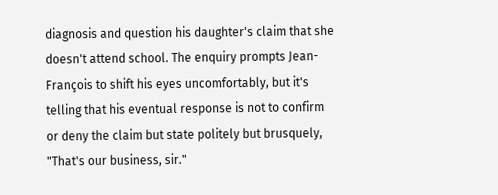diagnosis and question his daughter's claim that she doesn't attend school. The enquiry prompts Jean-François to shift his eyes uncomfortably, but it's telling that his eventual response is not to confirm or deny the claim but state politely but brusquely, "That's our business, sir."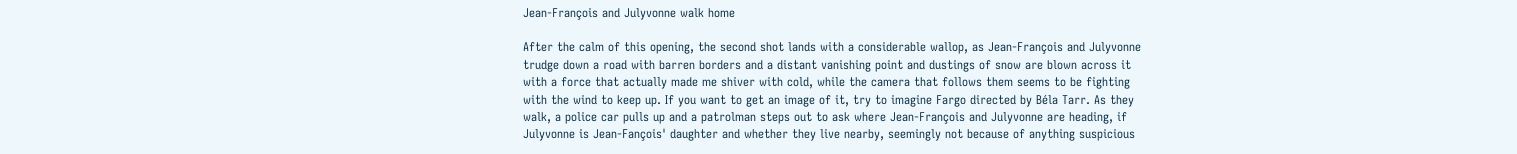Jean-François and Julyvonne walk home

After the calm of this opening, the second shot lands with a considerable wallop, as Jean-François and Julyvonne trudge down a road with barren borders and a distant vanishing point and dustings of snow are blown across it with a force that actually made me shiver with cold, while the camera that follows them seems to be fighting with the wind to keep up. If you want to get an image of it, try to imagine Fargo directed by Béla Tarr. As they walk, a police car pulls up and a patrolman steps out to ask where Jean-François and Julyvonne are heading, if Julyvonne is Jean-Fançois' daughter and whether they live nearby, seemingly not because of anything suspicious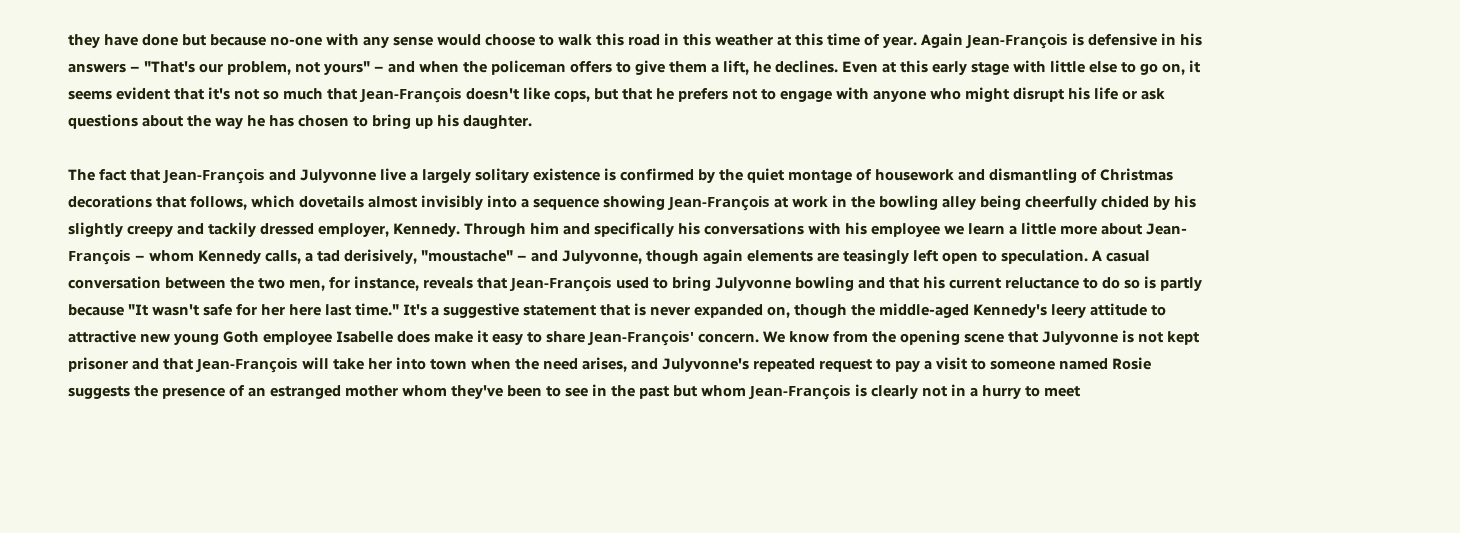they have done but because no-one with any sense would choose to walk this road in this weather at this time of year. Again Jean-François is defensive in his answers – "That's our problem, not yours" – and when the policeman offers to give them a lift, he declines. Even at this early stage with little else to go on, it seems evident that it's not so much that Jean-François doesn't like cops, but that he prefers not to engage with anyone who might disrupt his life or ask questions about the way he has chosen to bring up his daughter.

The fact that Jean-François and Julyvonne live a largely solitary existence is confirmed by the quiet montage of housework and dismantling of Christmas decorations that follows, which dovetails almost invisibly into a sequence showing Jean-François at work in the bowling alley being cheerfully chided by his slightly creepy and tackily dressed employer, Kennedy. Through him and specifically his conversations with his employee we learn a little more about Jean-François – whom Kennedy calls, a tad derisively, "moustache" – and Julyvonne, though again elements are teasingly left open to speculation. A casual conversation between the two men, for instance, reveals that Jean-François used to bring Julyvonne bowling and that his current reluctance to do so is partly because "It wasn't safe for her here last time." It's a suggestive statement that is never expanded on, though the middle-aged Kennedy's leery attitude to attractive new young Goth employee Isabelle does make it easy to share Jean-François' concern. We know from the opening scene that Julyvonne is not kept prisoner and that Jean-François will take her into town when the need arises, and Julyvonne's repeated request to pay a visit to someone named Rosie suggests the presence of an estranged mother whom they've been to see in the past but whom Jean-François is clearly not in a hurry to meet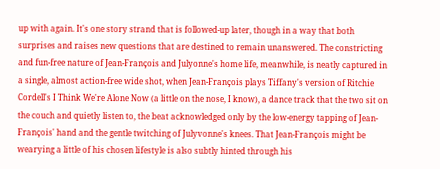up with again. It's one story strand that is followed-up later, though in a way that both surprises and raises new questions that are destined to remain unanswered. The constricting and fun-free nature of Jean-François and Julyonne's home life, meanwhile, is neatly captured in a single, almost action-free wide shot, when Jean-François plays Tiffany's version of Ritchie Cordell's I Think We're Alone Now (a little on the nose, I know), a dance track that the two sit on the couch and quietly listen to, the beat acknowledged only by the low-energy tapping of Jean-François' hand and the gentle twitching of Julyvonne's knees. That Jean-François might be wearying a little of his chosen lifestyle is also subtly hinted through his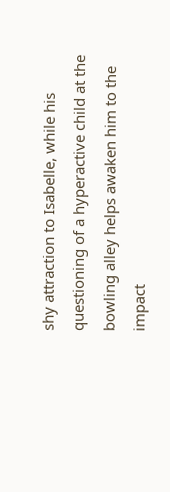shy attraction to Isabelle, while his questioning of a hyperactive child at the bowling alley helps awaken him to the impact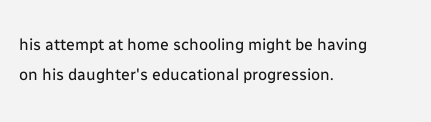his attempt at home schooling might be having on his daughter's educational progression.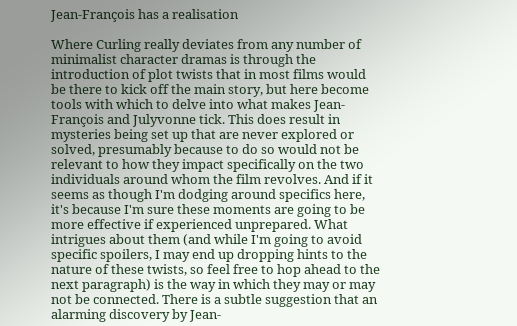Jean-François has a realisation

Where Curling really deviates from any number of minimalist character dramas is through the introduction of plot twists that in most films would be there to kick off the main story, but here become tools with which to delve into what makes Jean-François and Julyvonne tick. This does result in mysteries being set up that are never explored or solved, presumably because to do so would not be relevant to how they impact specifically on the two individuals around whom the film revolves. And if it seems as though I'm dodging around specifics here, it's because I'm sure these moments are going to be more effective if experienced unprepared. What intrigues about them (and while I'm going to avoid specific spoilers, I may end up dropping hints to the nature of these twists, so feel free to hop ahead to the next paragraph) is the way in which they may or may not be connected. There is a subtle suggestion that an alarming discovery by Jean-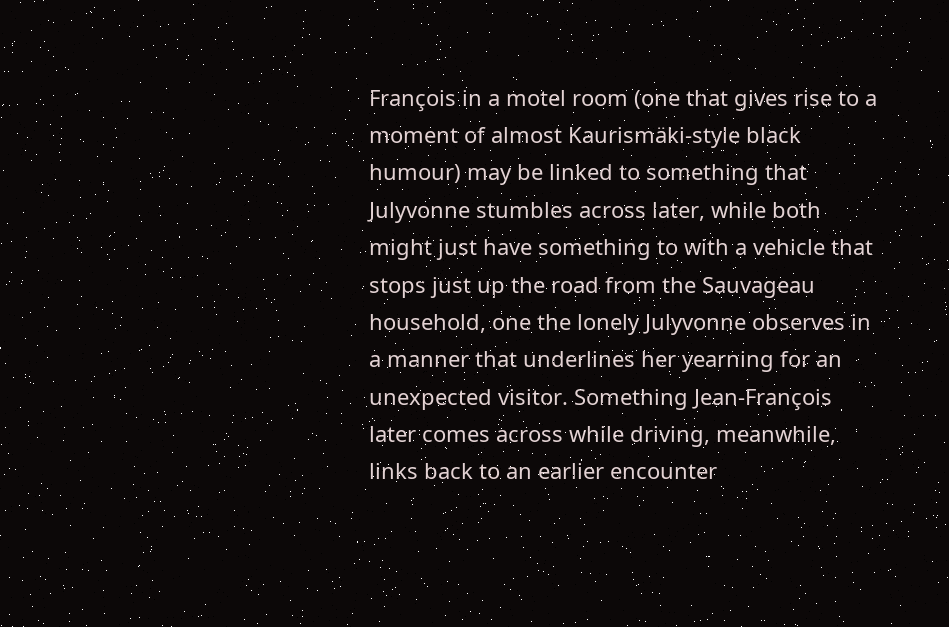François in a motel room (one that gives rise to a moment of almost Kaurismäki-style black humour) may be linked to something that Julyvonne stumbles across later, while both might just have something to with a vehicle that stops just up the road from the Sauvageau household, one the lonely Julyvonne observes in a manner that underlines her yearning for an unexpected visitor. Something Jean-François later comes across while driving, meanwhile, links back to an earlier encounter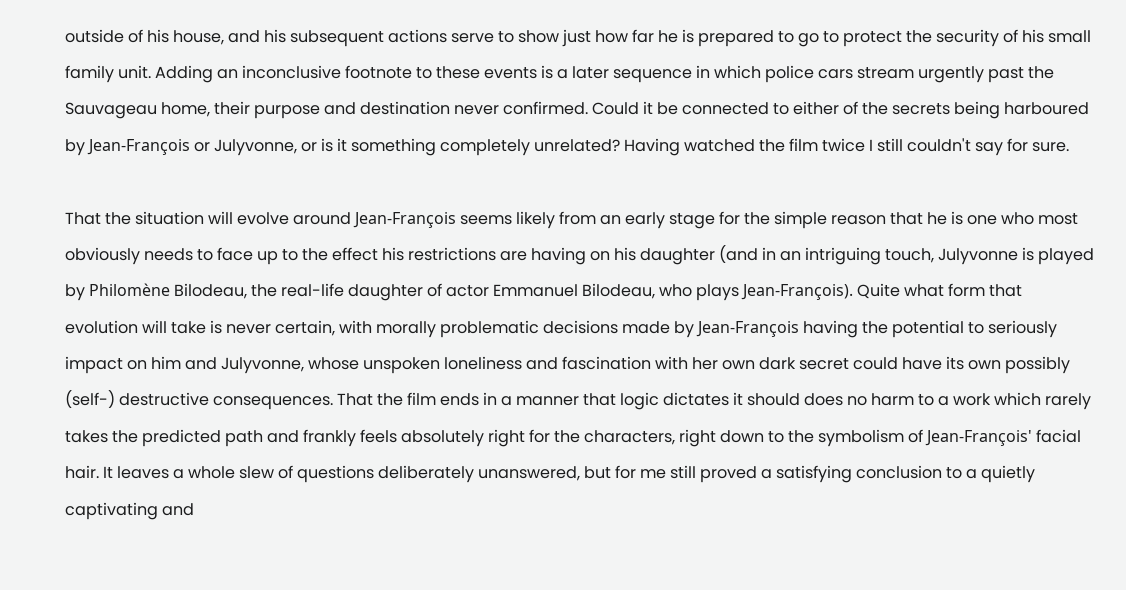outside of his house, and his subsequent actions serve to show just how far he is prepared to go to protect the security of his small family unit. Adding an inconclusive footnote to these events is a later sequence in which police cars stream urgently past the Sauvageau home, their purpose and destination never confirmed. Could it be connected to either of the secrets being harboured by Jean-François or Julyvonne, or is it something completely unrelated? Having watched the film twice I still couldn't say for sure.

That the situation will evolve around Jean-François seems likely from an early stage for the simple reason that he is one who most obviously needs to face up to the effect his restrictions are having on his daughter (and in an intriguing touch, Julyvonne is played by Philomène Bilodeau, the real-life daughter of actor Emmanuel Bilodeau, who plays Jean-François). Quite what form that evolution will take is never certain, with morally problematic decisions made by Jean-François having the potential to seriously impact on him and Julyvonne, whose unspoken loneliness and fascination with her own dark secret could have its own possibly (self-) destructive consequences. That the film ends in a manner that logic dictates it should does no harm to a work which rarely takes the predicted path and frankly feels absolutely right for the characters, right down to the symbolism of Jean-François' facial hair. It leaves a whole slew of questions deliberately unanswered, but for me still proved a satisfying conclusion to a quietly captivating and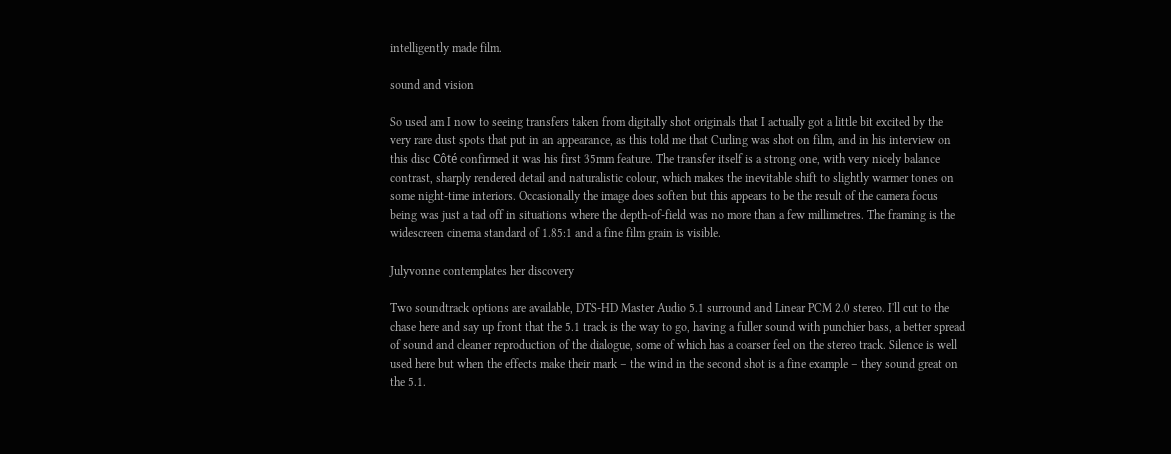intelligently made film.

sound and vision

So used am I now to seeing transfers taken from digitally shot originals that I actually got a little bit excited by the very rare dust spots that put in an appearance, as this told me that Curling was shot on film, and in his interview on this disc Côté confirmed it was his first 35mm feature. The transfer itself is a strong one, with very nicely balance contrast, sharply rendered detail and naturalistic colour, which makes the inevitable shift to slightly warmer tones on some night-time interiors. Occasionally the image does soften but this appears to be the result of the camera focus being was just a tad off in situations where the depth-of-field was no more than a few millimetres. The framing is the widescreen cinema standard of 1.85:1 and a fine film grain is visible.

Julyvonne contemplates her discovery

Two soundtrack options are available, DTS-HD Master Audio 5.1 surround and Linear PCM 2.0 stereo. I'll cut to the chase here and say up front that the 5.1 track is the way to go, having a fuller sound with punchier bass, a better spread of sound and cleaner reproduction of the dialogue, some of which has a coarser feel on the stereo track. Silence is well used here but when the effects make their mark – the wind in the second shot is a fine example – they sound great on the 5.1.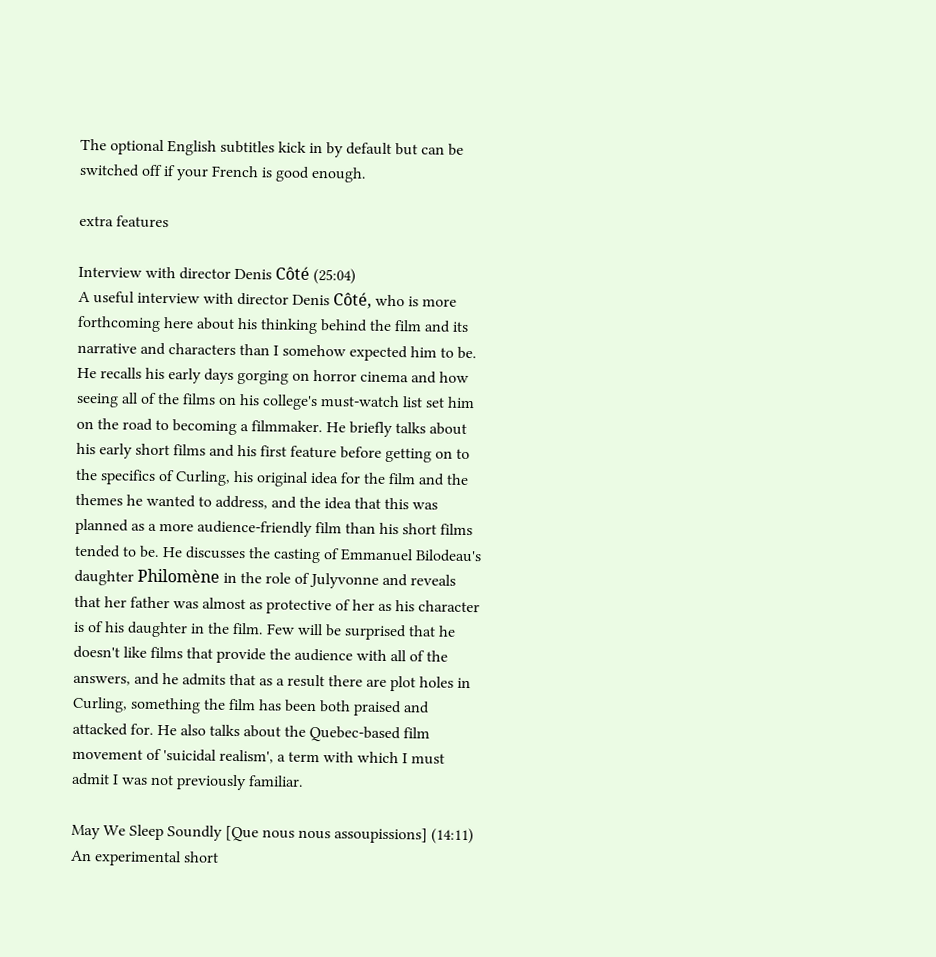The optional English subtitles kick in by default but can be switched off if your French is good enough.

extra features

Interview with director Denis Côté (25:04)
A useful interview with director Denis Côté, who is more forthcoming here about his thinking behind the film and its narrative and characters than I somehow expected him to be. He recalls his early days gorging on horror cinema and how seeing all of the films on his college's must-watch list set him on the road to becoming a filmmaker. He briefly talks about his early short films and his first feature before getting on to the specifics of Curling, his original idea for the film and the themes he wanted to address, and the idea that this was planned as a more audience-friendly film than his short films tended to be. He discusses the casting of Emmanuel Bilodeau's daughter Philomène in the role of Julyvonne and reveals that her father was almost as protective of her as his character is of his daughter in the film. Few will be surprised that he doesn't like films that provide the audience with all of the answers, and he admits that as a result there are plot holes in Curling, something the film has been both praised and attacked for. He also talks about the Quebec-based film movement of 'suicidal realism', a term with which I must admit I was not previously familiar.

May We Sleep Soundly [Que nous nous assoupissions] (14:11)
An experimental short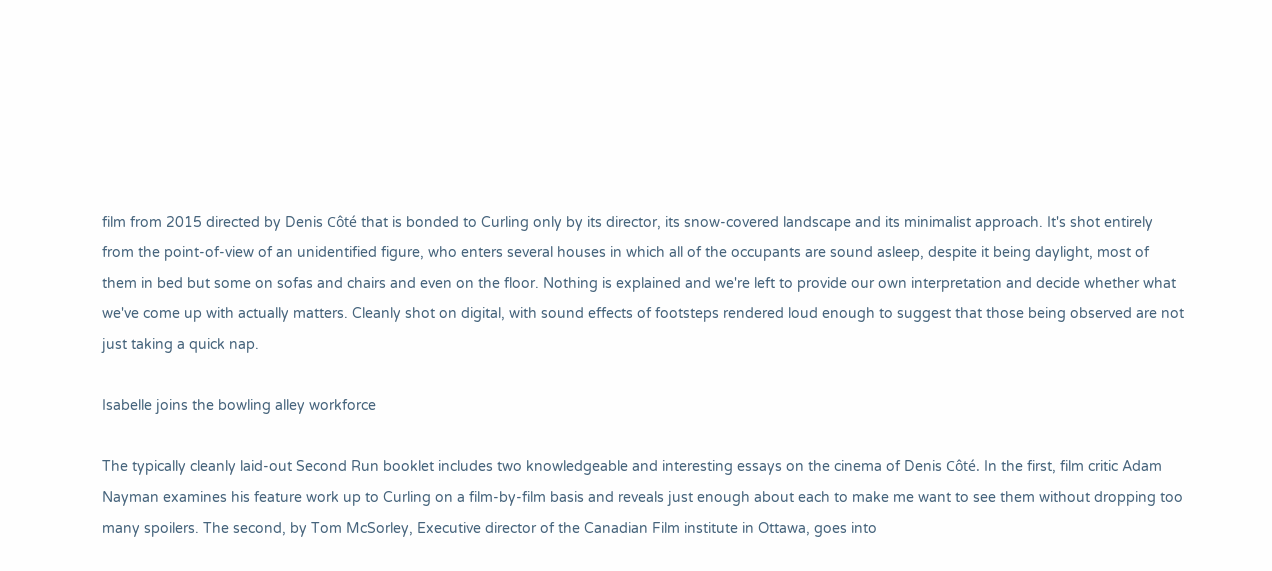film from 2015 directed by Denis Côté that is bonded to Curling only by its director, its snow-covered landscape and its minimalist approach. It's shot entirely from the point-of-view of an unidentified figure, who enters several houses in which all of the occupants are sound asleep, despite it being daylight, most of them in bed but some on sofas and chairs and even on the floor. Nothing is explained and we're left to provide our own interpretation and decide whether what we've come up with actually matters. Cleanly shot on digital, with sound effects of footsteps rendered loud enough to suggest that those being observed are not just taking a quick nap.

Isabelle joins the bowling alley workforce

The typically cleanly laid-out Second Run booklet includes two knowledgeable and interesting essays on the cinema of Denis Côté. In the first, film critic Adam Nayman examines his feature work up to Curling on a film-by-film basis and reveals just enough about each to make me want to see them without dropping too many spoilers. The second, by Tom McSorley, Executive director of the Canadian Film institute in Ottawa, goes into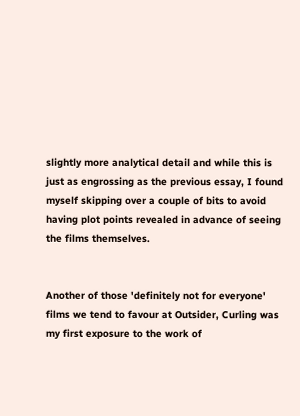slightly more analytical detail and while this is just as engrossing as the previous essay, I found myself skipping over a couple of bits to avoid having plot points revealed in advance of seeing the films themselves.


Another of those 'definitely not for everyone' films we tend to favour at Outsider, Curling was my first exposure to the work of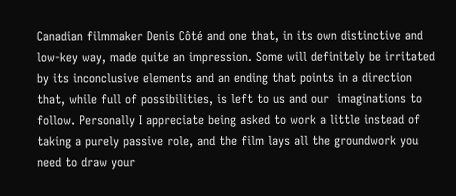Canadian filmmaker Denis Côté and one that, in its own distinctive and low-key way, made quite an impression. Some will definitely be irritated by its inconclusive elements and an ending that points in a direction that, while full of possibilities, is left to us and our  imaginations to follow. Personally I appreciate being asked to work a little instead of taking a purely passive role, and the film lays all the groundwork you need to draw your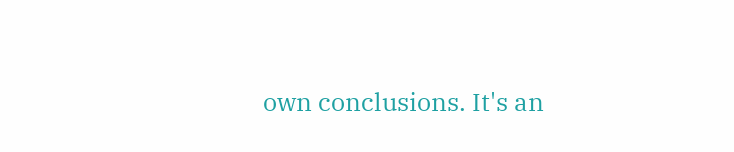own conclusions. It's an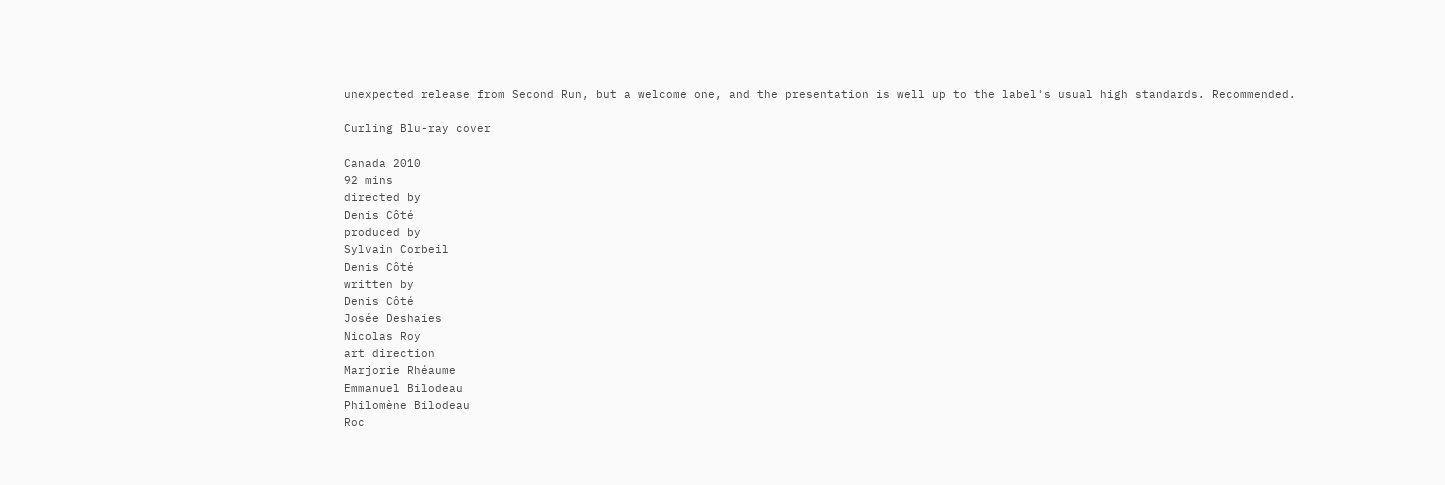unexpected release from Second Run, but a welcome one, and the presentation is well up to the label's usual high standards. Recommended.

Curling Blu-ray cover

Canada 2010
92 mins
directed by
Denis Côté
produced by
Sylvain Corbeil
Denis Côté
written by
Denis Côté
Josée Deshaies
Nicolas Roy
art direction
Marjorie Rhéaume
Emmanuel Bilodeau
Philomène Bilodeau
Roc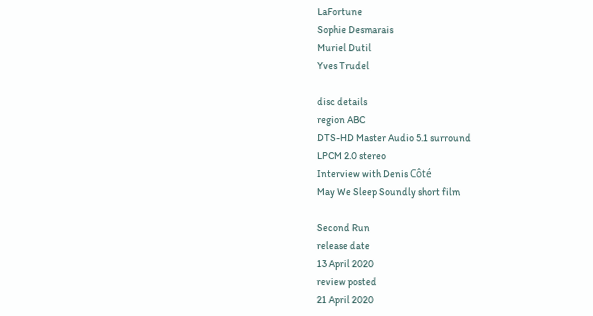LaFortune
Sophie Desmarais
Muriel Dutil
Yves Trudel

disc details
region ABC
DTS-HD Master Audio 5.1 surround
LPCM 2.0 stereo
Interview with Denis Côté
May We Sleep Soundly short film

Second Run
release date
13 April 2020
review posted
21 April 2020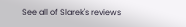See all of Slarek's reviews